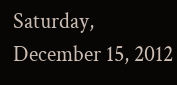Saturday, December 15, 2012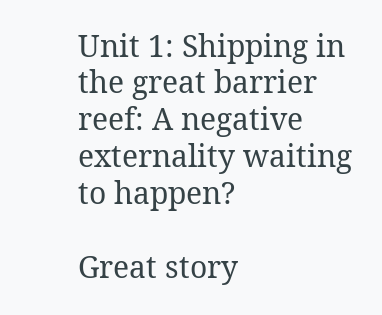Unit 1: Shipping in the great barrier reef: A negative externality waiting to happen?

Great story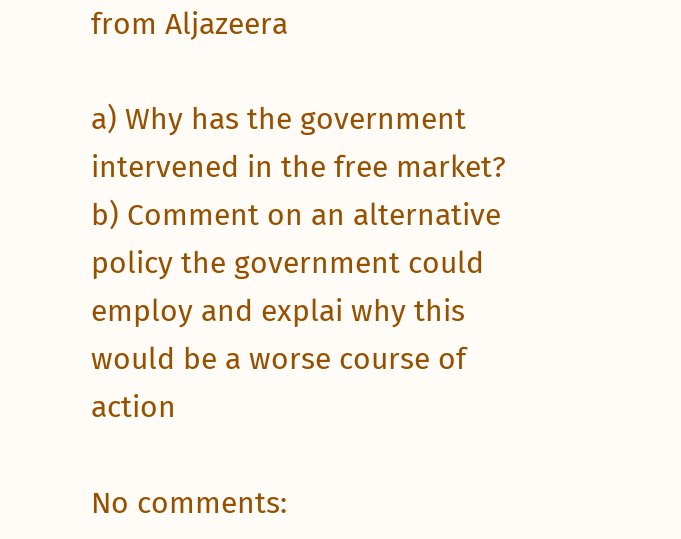from Aljazeera

a) Why has the government intervened in the free market?
b) Comment on an alternative policy the government could employ and explai why this would be a worse course of action

No comments: